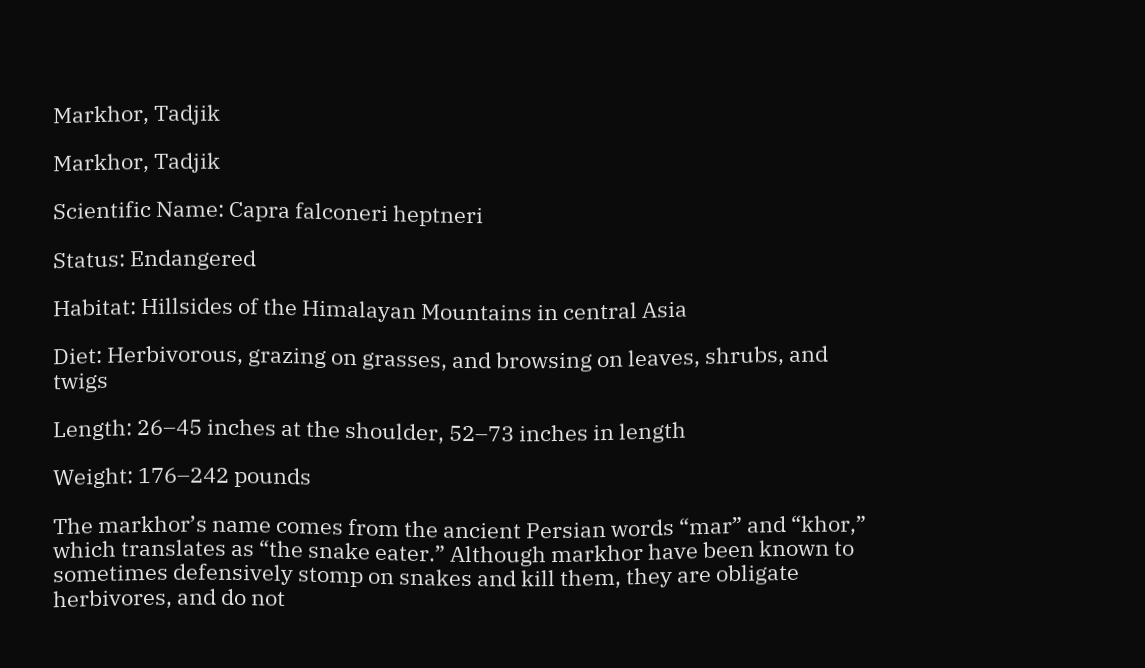Markhor, Tadjik

Markhor, Tadjik

Scientific Name: Capra falconeri heptneri

Status: Endangered

Habitat: Hillsides of the Himalayan Mountains in central Asia

Diet: Herbivorous, grazing on grasses, and browsing on leaves, shrubs, and twigs

Length: 26–45 inches at the shoulder, 52–73 inches in length

Weight: 176–242 pounds

The markhor’s name comes from the ancient Persian words “mar” and “khor,” which translates as “the snake eater.” Although markhor have been known to sometimes defensively stomp on snakes and kill them, they are obligate herbivores, and do not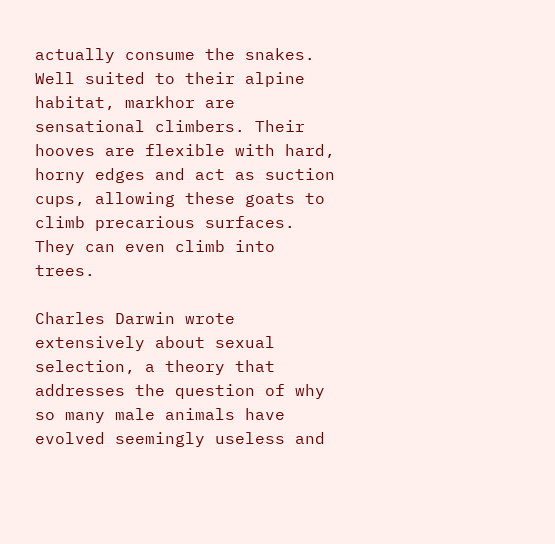actually consume the snakes. Well suited to their alpine habitat, markhor are sensational climbers. Their hooves are flexible with hard, horny edges and act as suction cups, allowing these goats to climb precarious surfaces. They can even climb into trees.

Charles Darwin wrote extensively about sexual selection, a theory that addresses the question of why so many male animals have evolved seemingly useless and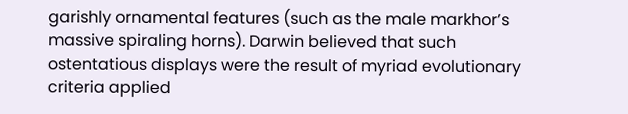garishly ornamental features (such as the male markhor’s massive spiraling horns). Darwin believed that such ostentatious displays were the result of myriad evolutionary criteria applied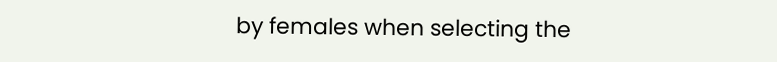by females when selecting the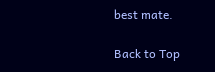best mate.

Back to Top